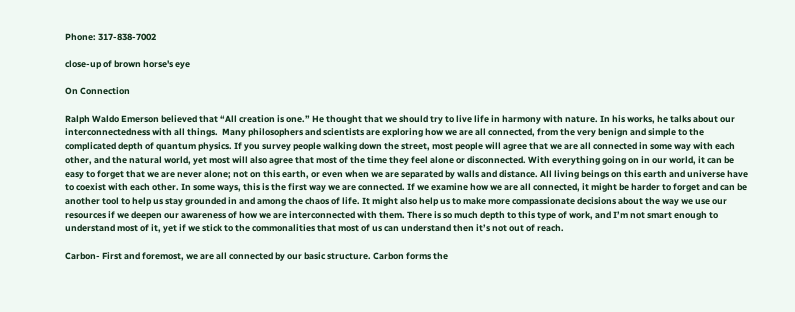Phone: 317-838-7002

close-up of brown horse's eye

On Connection

Ralph Waldo Emerson believed that “All creation is one.” He thought that we should try to live life in harmony with nature. In his works, he talks about our interconnectedness with all things.  Many philosophers and scientists are exploring how we are all connected, from the very benign and simple to the complicated depth of quantum physics. If you survey people walking down the street, most people will agree that we are all connected in some way with each other, and the natural world, yet most will also agree that most of the time they feel alone or disconnected. With everything going on in our world, it can be easy to forget that we are never alone; not on this earth, or even when we are separated by walls and distance. All living beings on this earth and universe have to coexist with each other. In some ways, this is the first way we are connected. If we examine how we are all connected, it might be harder to forget and can be another tool to help us stay grounded in and among the chaos of life. It might also help us to make more compassionate decisions about the way we use our resources if we deepen our awareness of how we are interconnected with them. There is so much depth to this type of work, and I’m not smart enough to understand most of it, yet if we stick to the commonalities that most of us can understand then it’s not out of reach.

Carbon- First and foremost, we are all connected by our basic structure. Carbon forms the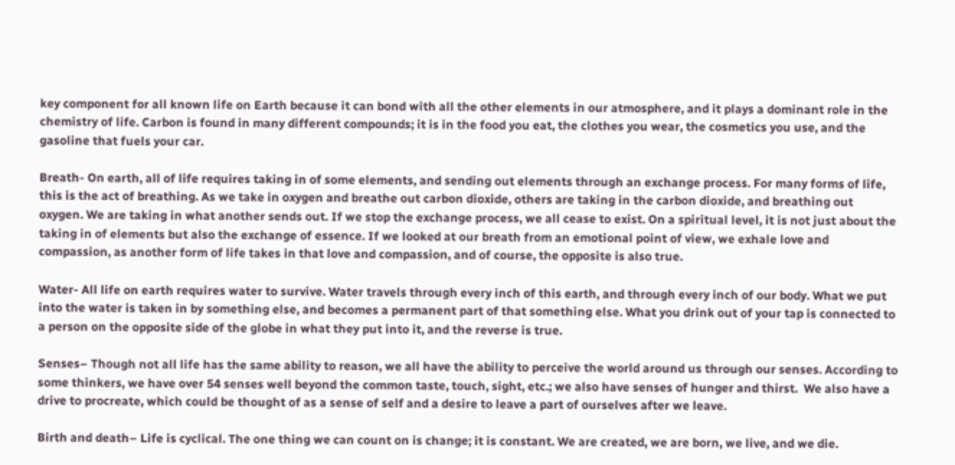key component for all known life on Earth because it can bond with all the other elements in our atmosphere, and it plays a dominant role in the chemistry of life. Carbon is found in many different compounds; it is in the food you eat, the clothes you wear, the cosmetics you use, and the gasoline that fuels your car.

Breath- On earth, all of life requires taking in of some elements, and sending out elements through an exchange process. For many forms of life, this is the act of breathing. As we take in oxygen and breathe out carbon dioxide, others are taking in the carbon dioxide, and breathing out oxygen. We are taking in what another sends out. If we stop the exchange process, we all cease to exist. On a spiritual level, it is not just about the taking in of elements but also the exchange of essence. If we looked at our breath from an emotional point of view, we exhale love and compassion, as another form of life takes in that love and compassion, and of course, the opposite is also true.

Water- All life on earth requires water to survive. Water travels through every inch of this earth, and through every inch of our body. What we put into the water is taken in by something else, and becomes a permanent part of that something else. What you drink out of your tap is connected to a person on the opposite side of the globe in what they put into it, and the reverse is true.

Senses– Though not all life has the same ability to reason, we all have the ability to perceive the world around us through our senses. According to some thinkers, we have over 54 senses well beyond the common taste, touch, sight, etc.; we also have senses of hunger and thirst.  We also have a drive to procreate, which could be thought of as a sense of self and a desire to leave a part of ourselves after we leave.

Birth and death– Life is cyclical. The one thing we can count on is change; it is constant. We are created, we are born, we live, and we die.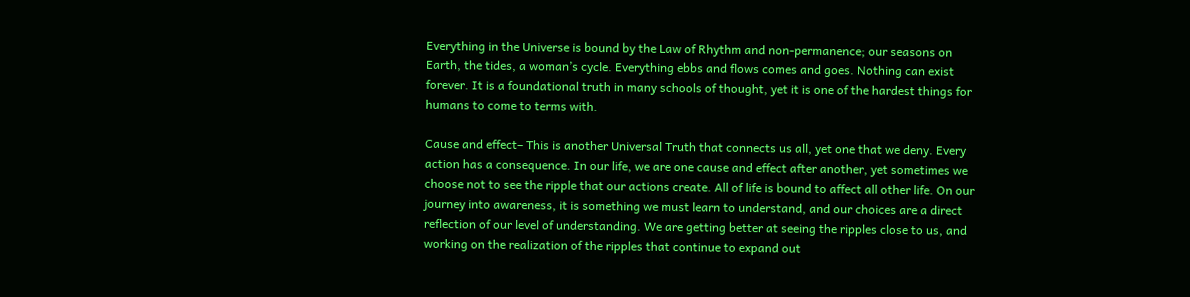Everything in the Universe is bound by the Law of Rhythm and non-permanence; our seasons on Earth, the tides, a woman’s cycle. Everything ebbs and flows comes and goes. Nothing can exist forever. It is a foundational truth in many schools of thought, yet it is one of the hardest things for humans to come to terms with.

Cause and effect– This is another Universal Truth that connects us all, yet one that we deny. Every action has a consequence. In our life, we are one cause and effect after another, yet sometimes we choose not to see the ripple that our actions create. All of life is bound to affect all other life. On our journey into awareness, it is something we must learn to understand, and our choices are a direct reflection of our level of understanding. We are getting better at seeing the ripples close to us, and working on the realization of the ripples that continue to expand out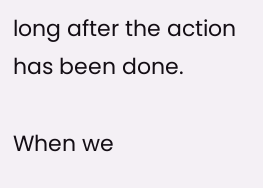long after the action has been done.

When we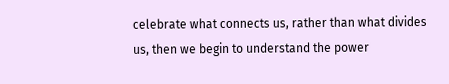celebrate what connects us, rather than what divides us, then we begin to understand the power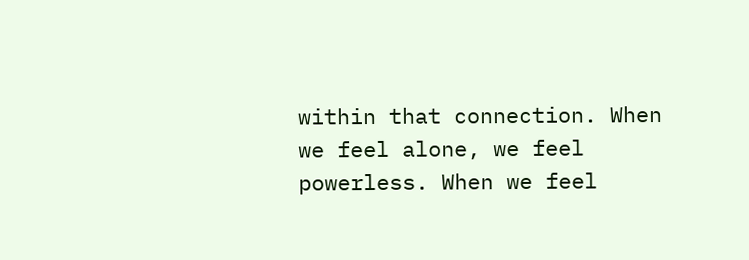within that connection. When we feel alone, we feel powerless. When we feel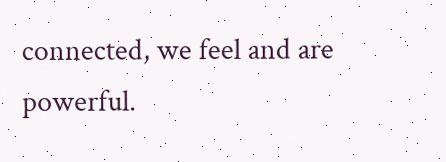connected, we feel and are powerful.